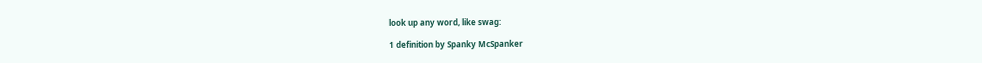look up any word, like swag:

1 definition by Spanky McSpanker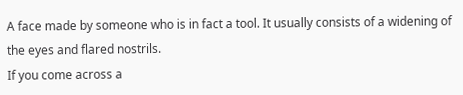A face made by someone who is in fact a tool. It usually consists of a widening of the eyes and flared nostrils.
If you come across a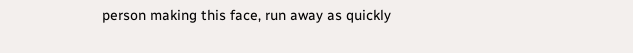person making this face, run away as quickly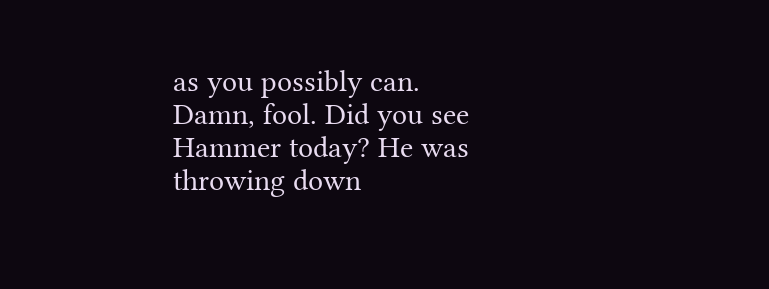as you possibly can.
Damn, fool. Did you see Hammer today? He was throwing down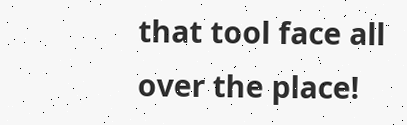that tool face all over the place!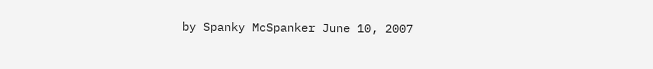by Spanky McSpanker June 10, 2007